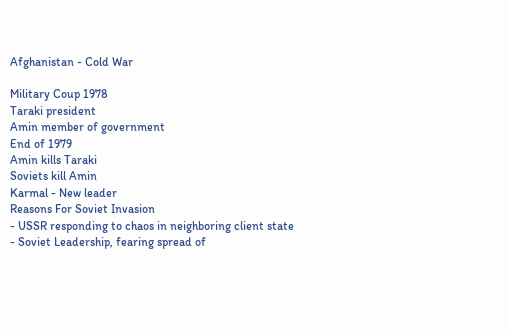Afghanistan - Cold War

Military Coup 1978
Taraki president
Amin member of government
End of 1979
Amin kills Taraki
Soviets kill Amin
Karmal - New leader
Reasons For Soviet Invasion
- USSR responding to chaos in neighboring client state
- Soviet Leadership, fearing spread of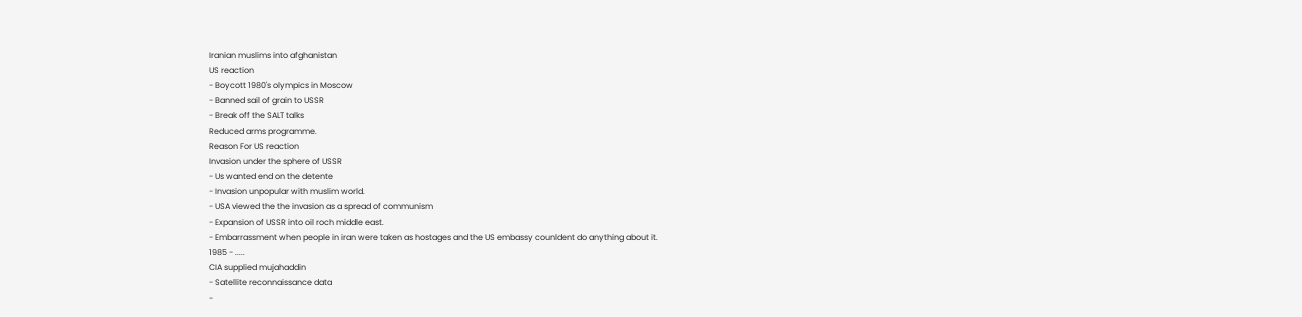Iranian muslims into afghanistan
US reaction
- Boycott 1980's olympics in Moscow
- Banned sail of grain to USSR
- Break off the SALT talks
Reduced arms programme.
Reason For US reaction
Invasion under the sphere of USSR
- Us wanted end on the detente
- Invasion unpopular with muslim world.
- USA viewed the the invasion as a spread of communism
- Expansion of USSR into oil roch middle east.
- Embarrassment when people in iran were taken as hostages and the US embassy counldent do anything about it.
1985 - .....
CIA supplied mujahaddin
- Satellite reconnaissance data
-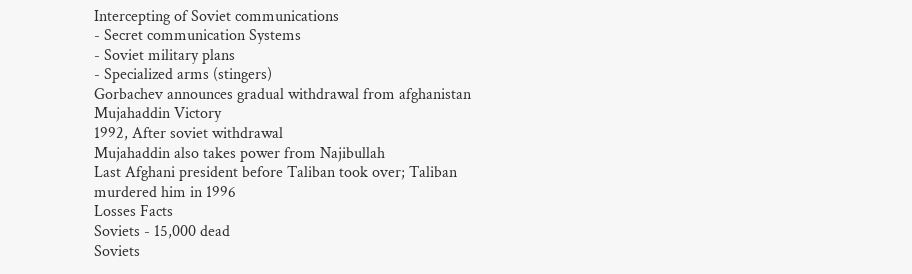Intercepting of Soviet communications
- Secret communication Systems
- Soviet military plans
- Specialized arms (stingers)
Gorbachev announces gradual withdrawal from afghanistan
Mujahaddin Victory
1992, After soviet withdrawal
Mujahaddin also takes power from Najibullah
Last Afghani president before Taliban took over; Taliban murdered him in 1996
Losses Facts
Soviets - 15,000 dead
Soviets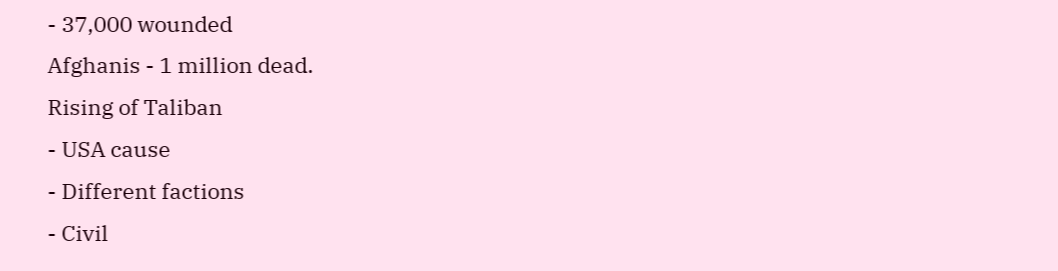- 37,000 wounded
Afghanis - 1 million dead.
Rising of Taliban
- USA cause
- Different factions
- Civil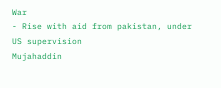War
- Rise with aid from pakistan, under US supervision
Mujahaddin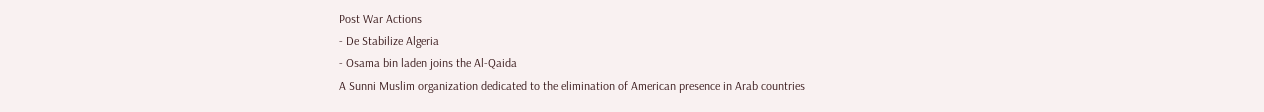Post War Actions
- De Stabilize Algeria
- Osama bin laden joins the Al-Qaida
A Sunni Muslim organization dedicated to the elimination of American presence in Arab countries